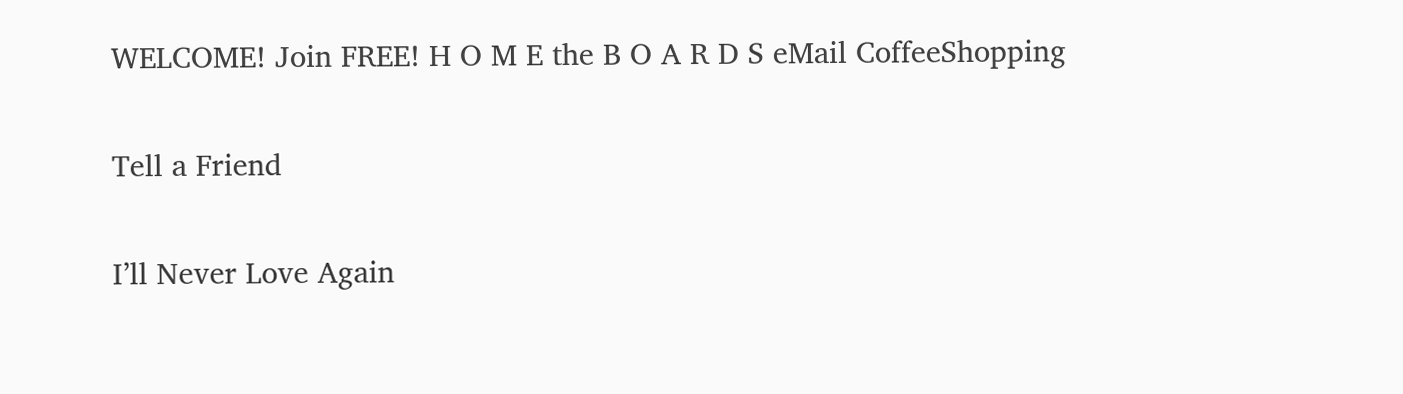WELCOME! Join FREE! H O M E the B O A R D S eMail CoffeeShopping

Tell a Friend

I’ll Never Love Again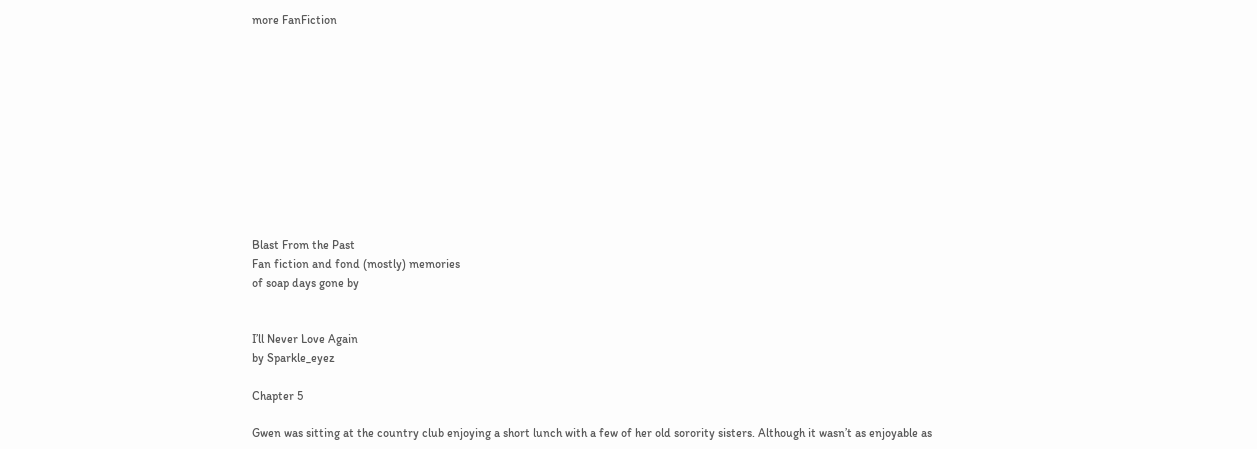more FanFiction











Blast From the Past
Fan fiction and fond (mostly) memories
of soap days gone by


I’ll Never Love Again
by Sparkle_eyez

Chapter 5

Gwen was sitting at the country club enjoying a short lunch with a few of her old sorority sisters. Although it wasn’t as enjoyable as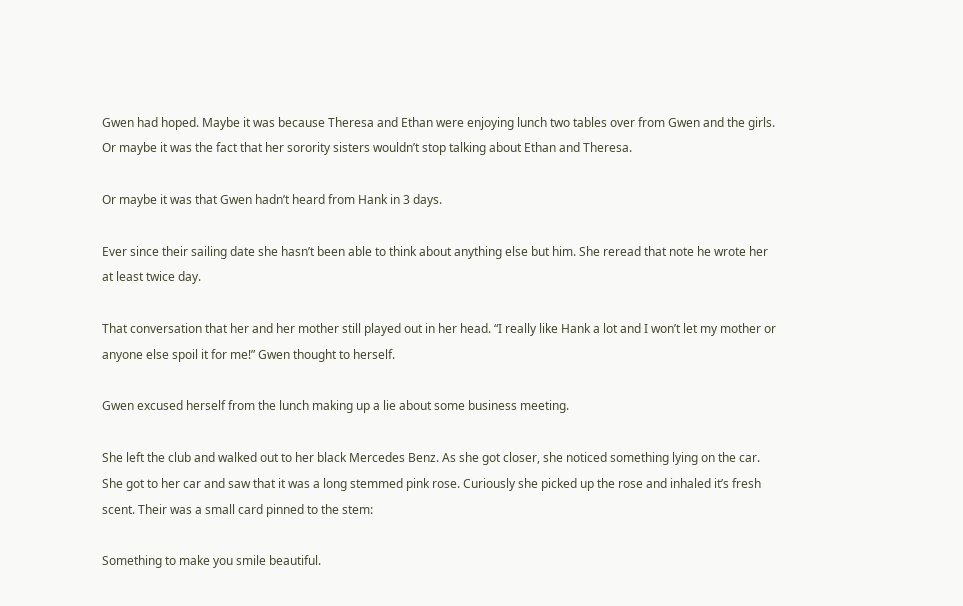Gwen had hoped. Maybe it was because Theresa and Ethan were enjoying lunch two tables over from Gwen and the girls. Or maybe it was the fact that her sorority sisters wouldn’t stop talking about Ethan and Theresa.

Or maybe it was that Gwen hadn’t heard from Hank in 3 days.

Ever since their sailing date she hasn’t been able to think about anything else but him. She reread that note he wrote her at least twice day.

That conversation that her and her mother still played out in her head. “I really like Hank a lot and I won’t let my mother or anyone else spoil it for me!” Gwen thought to herself.

Gwen excused herself from the lunch making up a lie about some business meeting.

She left the club and walked out to her black Mercedes Benz. As she got closer, she noticed something lying on the car. She got to her car and saw that it was a long stemmed pink rose. Curiously she picked up the rose and inhaled it’s fresh scent. Their was a small card pinned to the stem:

Something to make you smile beautiful.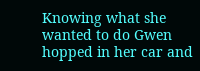Knowing what she wanted to do Gwen hopped in her car and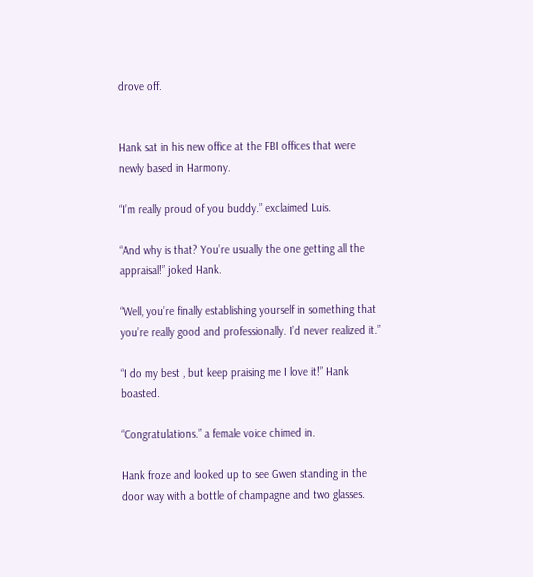drove off.


Hank sat in his new office at the FBI offices that were newly based in Harmony.

“I’m really proud of you buddy.” exclaimed Luis.

“And why is that? You’re usually the one getting all the appraisal!” joked Hank.

“Well, you’re finally establishing yourself in something that you’re really good and professionally. I’d never realized it.”

“I do my best , but keep praising me I love it!” Hank boasted.

“Congratulations.” a female voice chimed in.

Hank froze and looked up to see Gwen standing in the door way with a bottle of champagne and two glasses.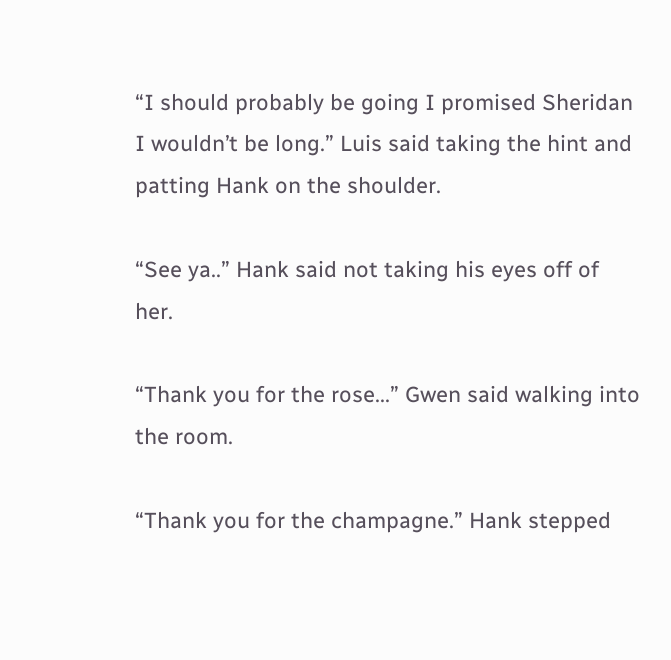“I should probably be going I promised Sheridan I wouldn’t be long.” Luis said taking the hint and patting Hank on the shoulder.

“See ya..” Hank said not taking his eyes off of her.

“Thank you for the rose...” Gwen said walking into the room.

“Thank you for the champagne.” Hank stepped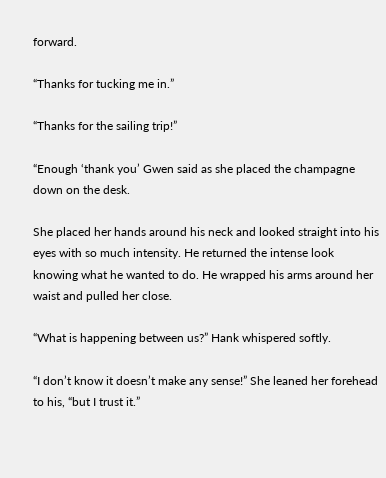forward.

“Thanks for tucking me in.”

“Thanks for the sailing trip!”

“Enough ‘thank you’ Gwen said as she placed the champagne down on the desk.

She placed her hands around his neck and looked straight into his eyes with so much intensity. He returned the intense look knowing what he wanted to do. He wrapped his arms around her waist and pulled her close.

“What is happening between us?” Hank whispered softly.

“I don’t know it doesn’t make any sense!” She leaned her forehead to his, “but I trust it.”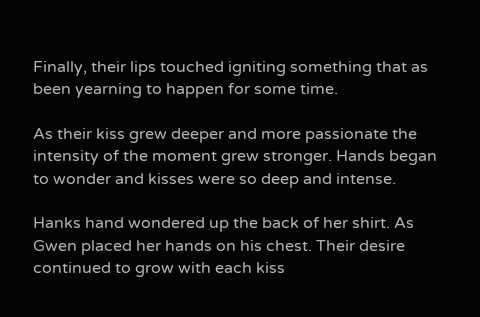Finally, their lips touched igniting something that as been yearning to happen for some time.

As their kiss grew deeper and more passionate the intensity of the moment grew stronger. Hands began to wonder and kisses were so deep and intense.

Hanks hand wondered up the back of her shirt. As Gwen placed her hands on his chest. Their desire continued to grow with each kiss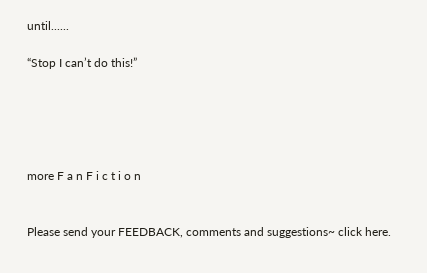until......

“Stop I can’t do this!”





more F a n F i c t i o n


Please send your FEEDBACK, comments and suggestions~ click here.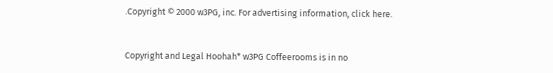.Copyright © 2000 w3PG, inc. For advertising information, click here.


Copyright and Legal Hoohah* w3PG Coffeerooms is in no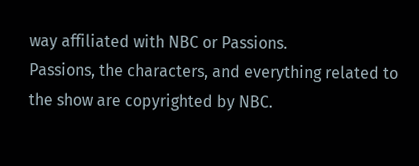way affiliated with NBC or Passions.
Passions, the characters, and everything related to the show are copyrighted by NBC.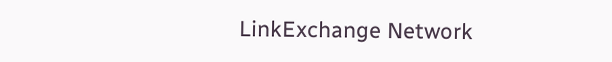LinkExchange Network